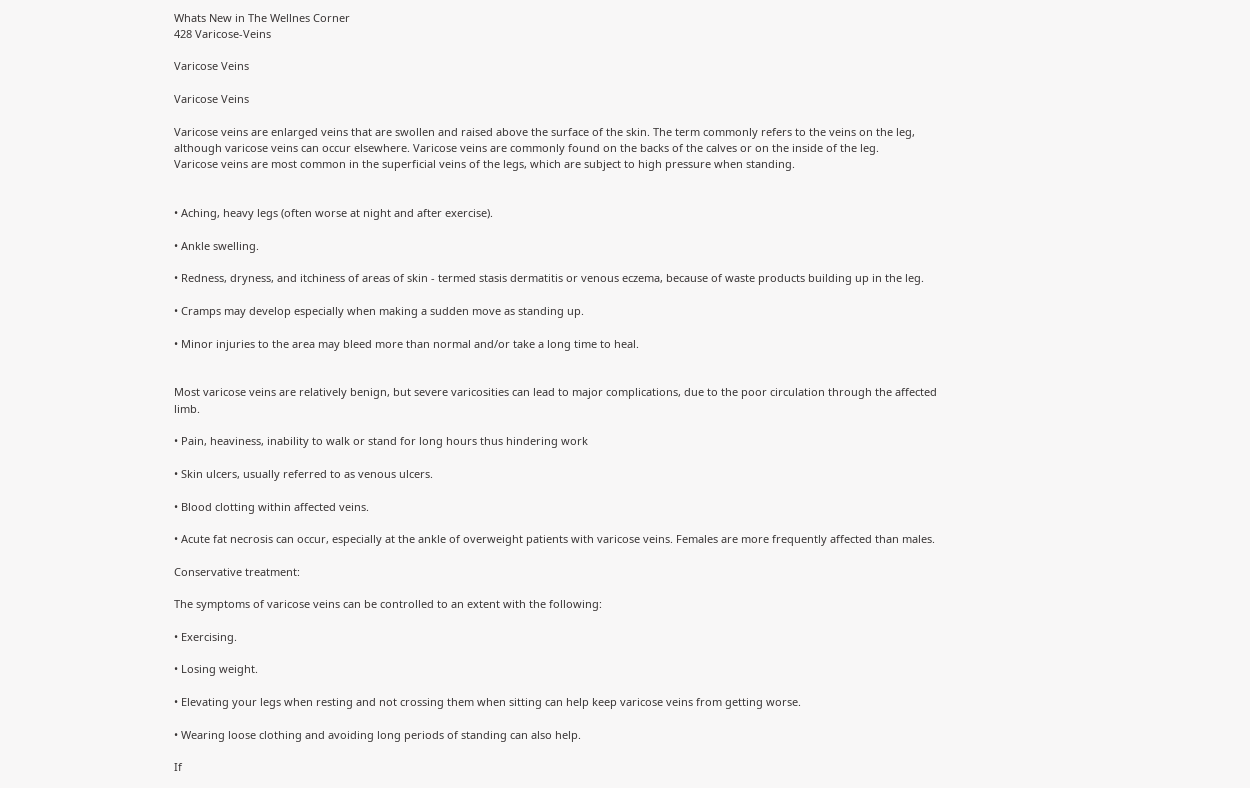Whats New in The Wellnes Corner
428 Varicose-Veins

Varicose Veins

Varicose Veins

Varicose veins are enlarged veins that are swollen and raised above the surface of the skin. The term commonly refers to the veins on the leg, although varicose veins can occur elsewhere. Varicose veins are commonly found on the backs of the calves or on the inside of the leg.
Varicose veins are most common in the superficial veins of the legs, which are subject to high pressure when standing.


• Aching, heavy legs (often worse at night and after exercise).

• Ankle swelling.

• Redness, dryness, and itchiness of areas of skin - termed stasis dermatitis or venous eczema, because of waste products building up in the leg.

• Cramps may develop especially when making a sudden move as standing up.

• Minor injuries to the area may bleed more than normal and/or take a long time to heal.


Most varicose veins are relatively benign, but severe varicosities can lead to major complications, due to the poor circulation through the affected limb.

• Pain, heaviness, inability to walk or stand for long hours thus hindering work

• Skin ulcers, usually referred to as venous ulcers.

• Blood clotting within affected veins.

• Acute fat necrosis can occur, especially at the ankle of overweight patients with varicose veins. Females are more frequently affected than males.

Conservative treatment:

The symptoms of varicose veins can be controlled to an extent with the following:

• Exercising.

• Losing weight.

• Elevating your legs when resting and not crossing them when sitting can help keep varicose veins from getting worse.

• Wearing loose clothing and avoiding long periods of standing can also help.

If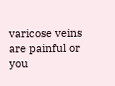varicose veins are painful or you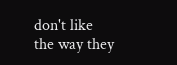don't like the way they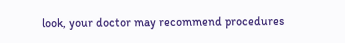look, your doctor may recommend procedures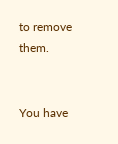to remove them.


You have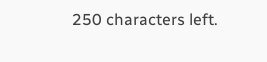250 characters left.